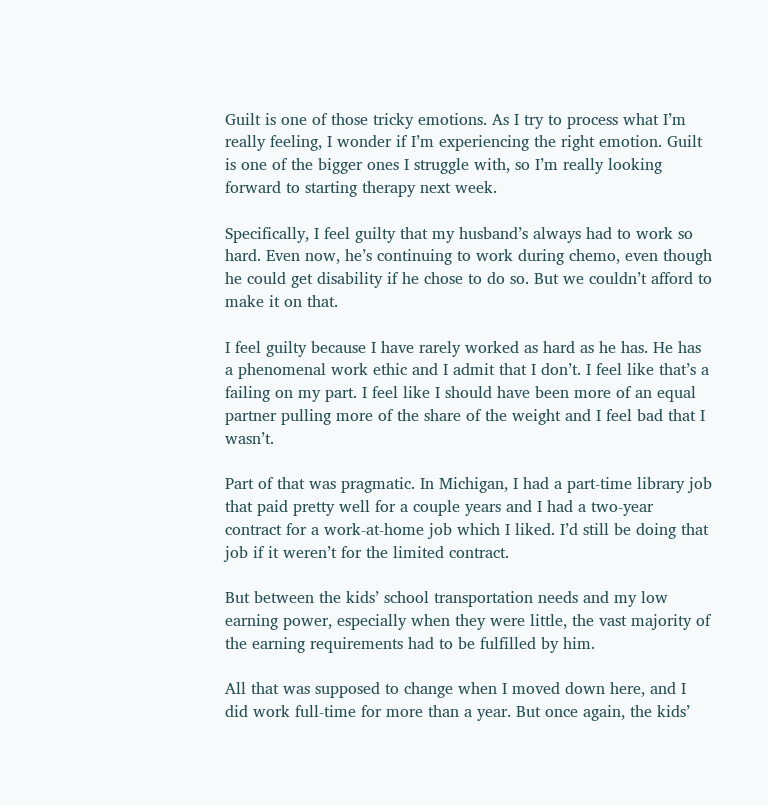Guilt is one of those tricky emotions. As I try to process what I’m really feeling, I wonder if I’m experiencing the right emotion. Guilt is one of the bigger ones I struggle with, so I’m really looking forward to starting therapy next week.

Specifically, I feel guilty that my husband’s always had to work so hard. Even now, he’s continuing to work during chemo, even though he could get disability if he chose to do so. But we couldn’t afford to make it on that.

I feel guilty because I have rarely worked as hard as he has. He has a phenomenal work ethic and I admit that I don’t. I feel like that’s a failing on my part. I feel like I should have been more of an equal partner pulling more of the share of the weight and I feel bad that I wasn’t.

Part of that was pragmatic. In Michigan, I had a part-time library job that paid pretty well for a couple years and I had a two-year contract for a work-at-home job which I liked. I’d still be doing that job if it weren’t for the limited contract.

But between the kids’ school transportation needs and my low earning power, especially when they were little, the vast majority of the earning requirements had to be fulfilled by him.

All that was supposed to change when I moved down here, and I did work full-time for more than a year. But once again, the kids’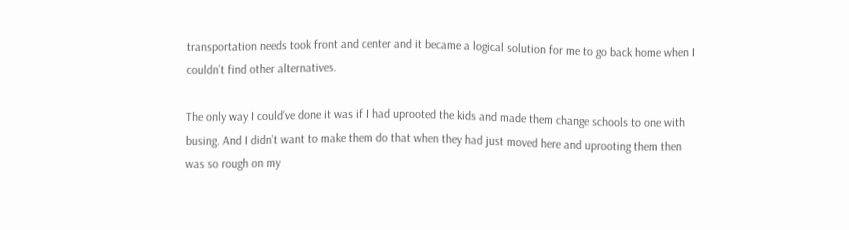transportation needs took front and center and it became a logical solution for me to go back home when I couldn’t find other alternatives.

The only way I could’ve done it was if I had uprooted the kids and made them change schools to one with busing. And I didn’t want to make them do that when they had just moved here and uprooting them then was so rough on my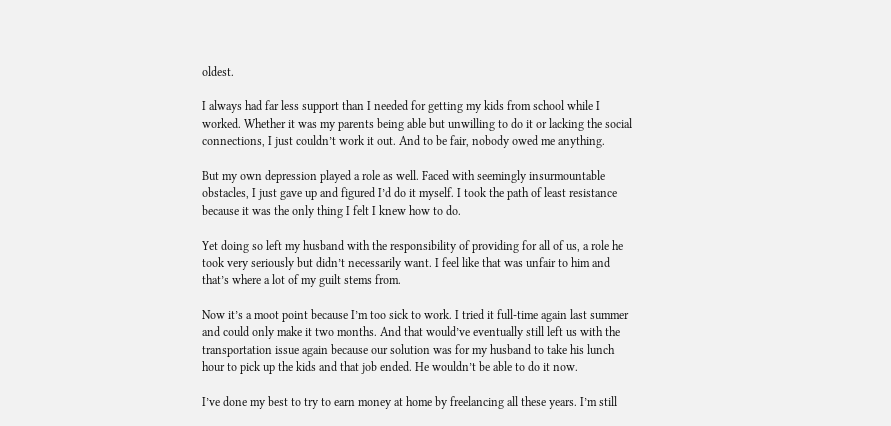oldest.

I always had far less support than I needed for getting my kids from school while I worked. Whether it was my parents being able but unwilling to do it or lacking the social connections, I just couldn’t work it out. And to be fair, nobody owed me anything.

But my own depression played a role as well. Faced with seemingly insurmountable obstacles, I just gave up and figured I’d do it myself. I took the path of least resistance because it was the only thing I felt I knew how to do.

Yet doing so left my husband with the responsibility of providing for all of us, a role he took very seriously but didn’t necessarily want. I feel like that was unfair to him and that’s where a lot of my guilt stems from.

Now it’s a moot point because I’m too sick to work. I tried it full-time again last summer and could only make it two months. And that would’ve eventually still left us with the transportation issue again because our solution was for my husband to take his lunch hour to pick up the kids and that job ended. He wouldn’t be able to do it now.

I’ve done my best to try to earn money at home by freelancing all these years. I’m still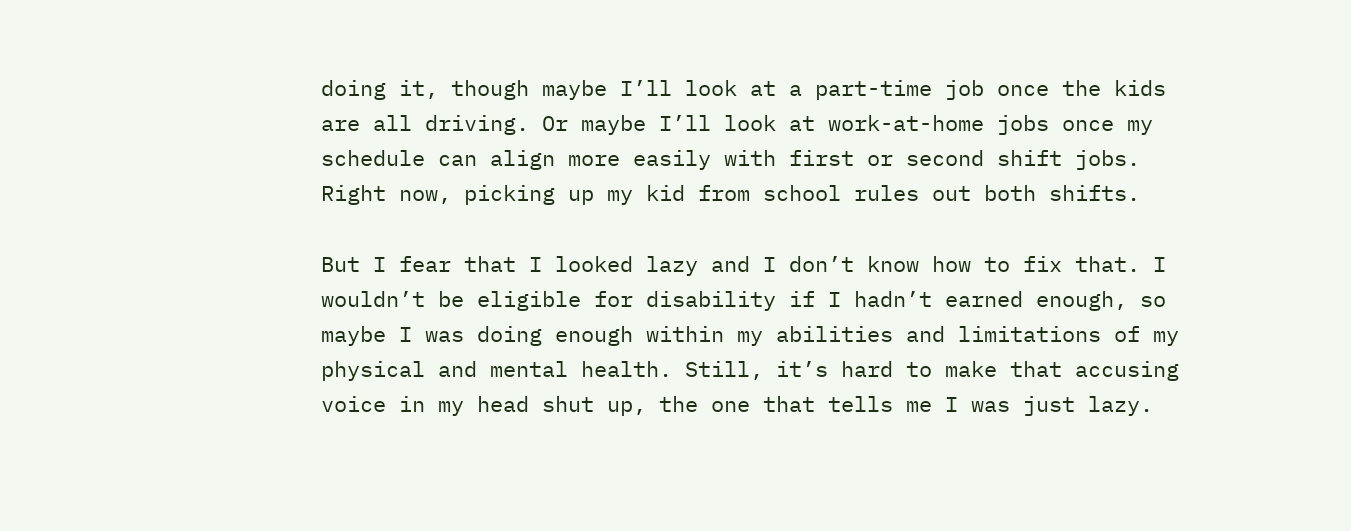doing it, though maybe I’ll look at a part-time job once the kids are all driving. Or maybe I’ll look at work-at-home jobs once my schedule can align more easily with first or second shift jobs. Right now, picking up my kid from school rules out both shifts.

But I fear that I looked lazy and I don’t know how to fix that. I wouldn’t be eligible for disability if I hadn’t earned enough, so maybe I was doing enough within my abilities and limitations of my physical and mental health. Still, it’s hard to make that accusing voice in my head shut up, the one that tells me I was just lazy.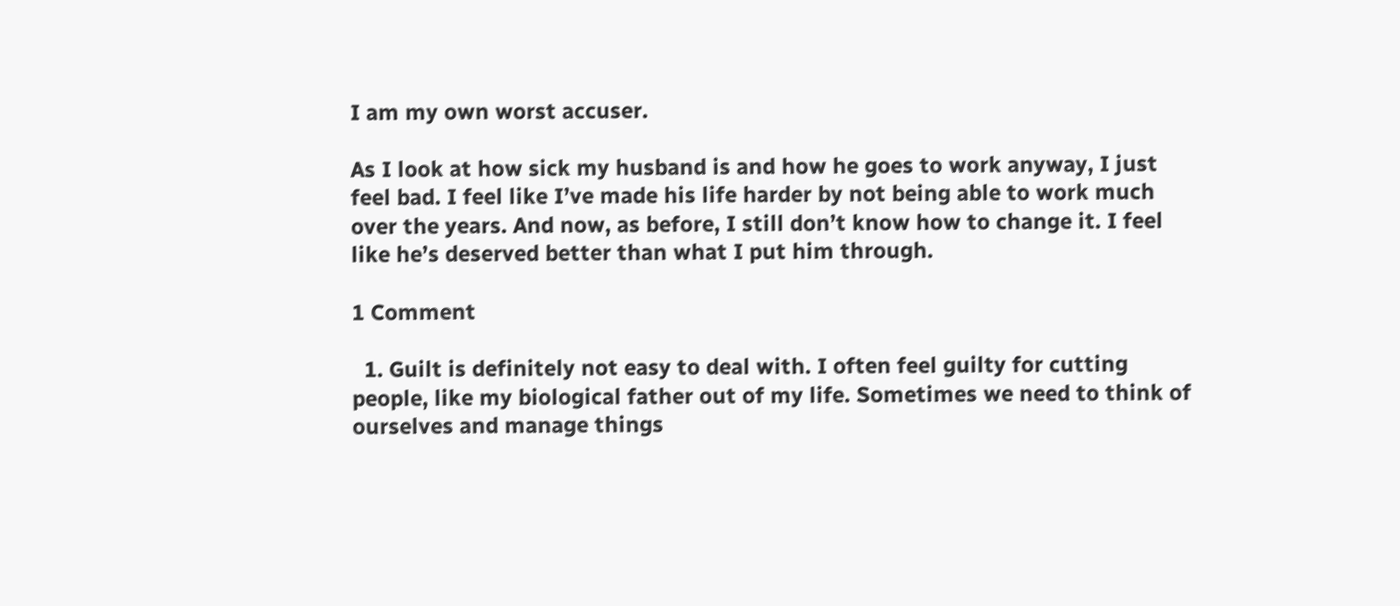I am my own worst accuser.

As I look at how sick my husband is and how he goes to work anyway, I just feel bad. I feel like I’ve made his life harder by not being able to work much over the years. And now, as before, I still don’t know how to change it. I feel like he’s deserved better than what I put him through.

1 Comment

  1. Guilt is definitely not easy to deal with. I often feel guilty for cutting people, like my biological father out of my life. Sometimes we need to think of ourselves and manage things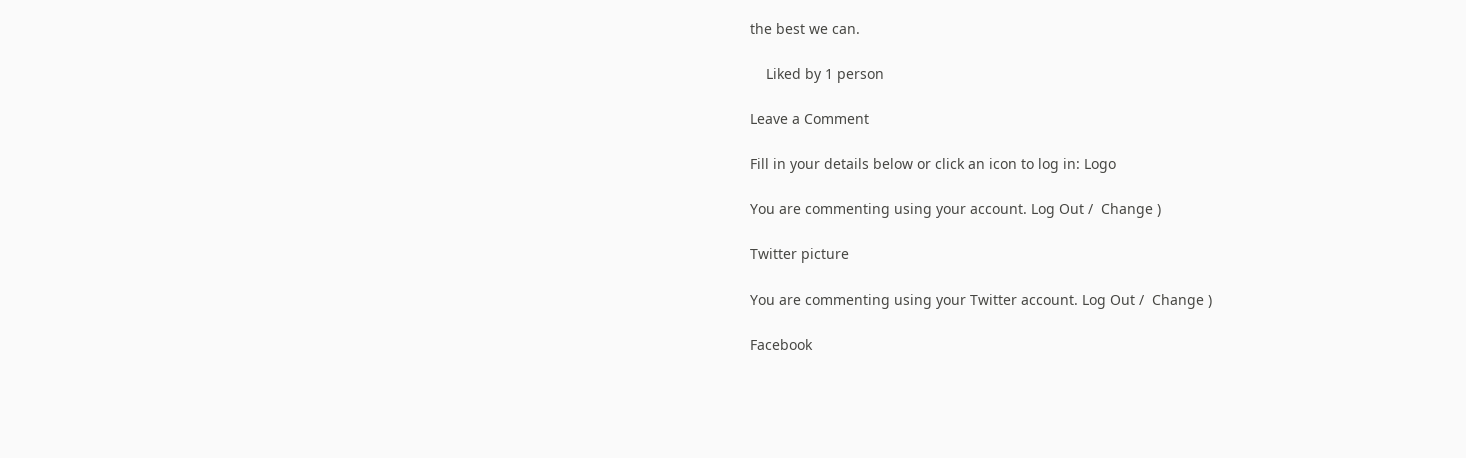the best we can.

    Liked by 1 person

Leave a Comment

Fill in your details below or click an icon to log in: Logo

You are commenting using your account. Log Out /  Change )

Twitter picture

You are commenting using your Twitter account. Log Out /  Change )

Facebook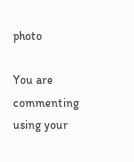photo

You are commenting using your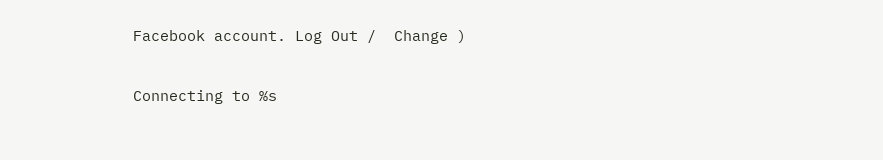Facebook account. Log Out /  Change )

Connecting to %s